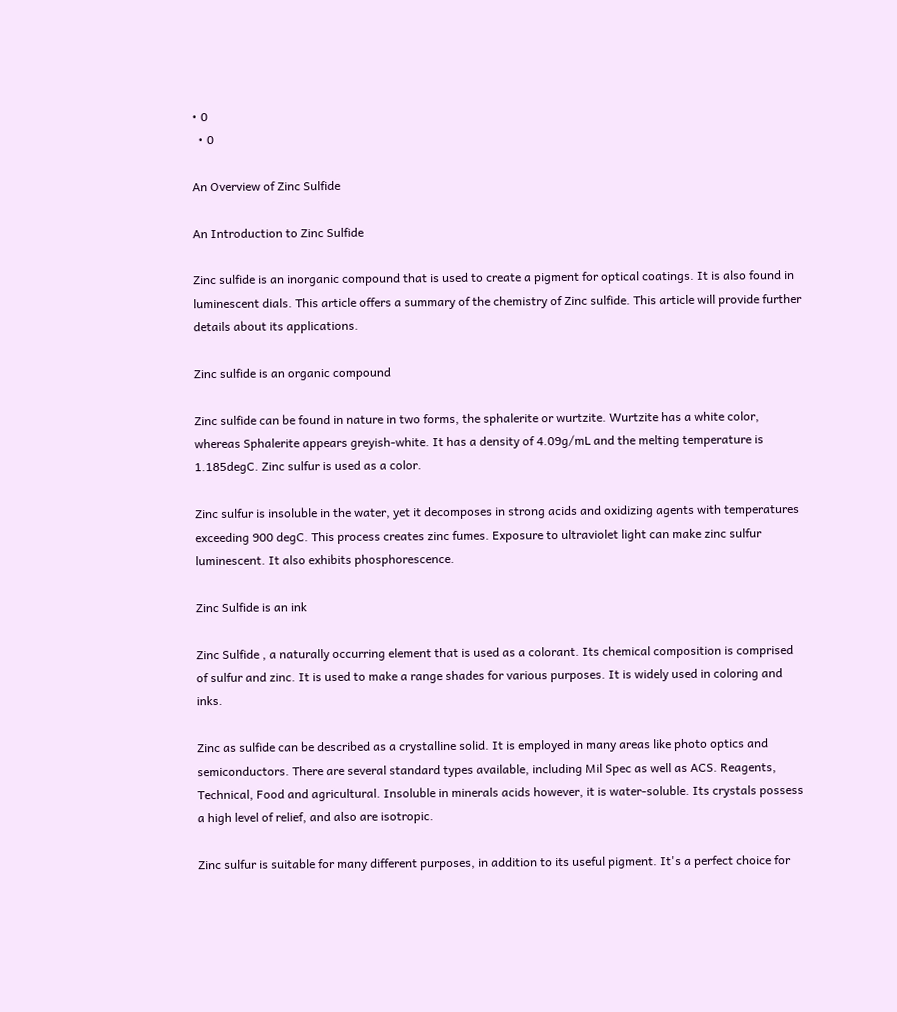• 0
  • 0

An Overview of Zinc Sulfide

An Introduction to Zinc Sulfide

Zinc sulfide is an inorganic compound that is used to create a pigment for optical coatings. It is also found in luminescent dials. This article offers a summary of the chemistry of Zinc sulfide. This article will provide further details about its applications.

Zinc sulfide is an organic compound

Zinc sulfide can be found in nature in two forms, the sphalerite or wurtzite. Wurtzite has a white color, whereas Sphalerite appears greyish-white. It has a density of 4.09g/mL and the melting temperature is 1.185degC. Zinc sulfur is used as a color.

Zinc sulfur is insoluble in the water, yet it decomposes in strong acids and oxidizing agents with temperatures exceeding 900 degC. This process creates zinc fumes. Exposure to ultraviolet light can make zinc sulfur luminescent. It also exhibits phosphorescence.

Zinc Sulfide is an ink

Zinc Sulfide , a naturally occurring element that is used as a colorant. Its chemical composition is comprised of sulfur and zinc. It is used to make a range shades for various purposes. It is widely used in coloring and inks.

Zinc as sulfide can be described as a crystalline solid. It is employed in many areas like photo optics and semiconductors. There are several standard types available, including Mil Spec as well as ACS. Reagents, Technical, Food and agricultural. Insoluble in minerals acids however, it is water-soluble. Its crystals possess a high level of relief, and also are isotropic.

Zinc sulfur is suitable for many different purposes, in addition to its useful pigment. It's a perfect choice for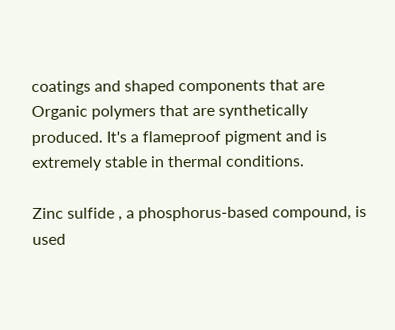coatings and shaped components that are Organic polymers that are synthetically produced. It's a flameproof pigment and is extremely stable in thermal conditions.

Zinc sulfide , a phosphorus-based compound, is used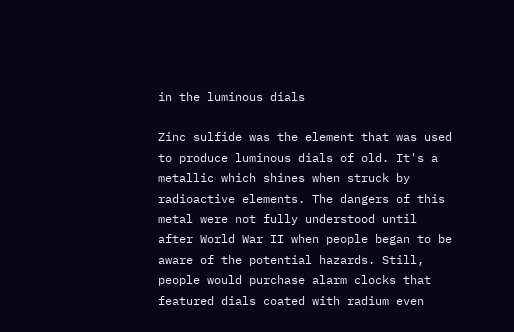in the luminous dials

Zinc sulfide was the element that was used to produce luminous dials of old. It's a metallic which shines when struck by radioactive elements. The dangers of this metal were not fully understood until after World War II when people began to be aware of the potential hazards. Still, people would purchase alarm clocks that featured dials coated with radium even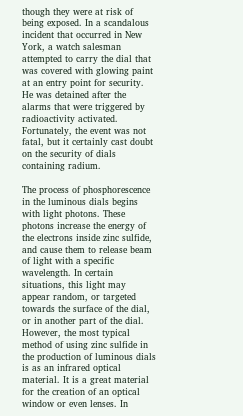though they were at risk of being exposed. In a scandalous incident that occurred in New York, a watch salesman attempted to carry the dial that was covered with glowing paint at an entry point for security. He was detained after the alarms that were triggered by radioactivity activated. Fortunately, the event was not fatal, but it certainly cast doubt on the security of dials containing radium.

The process of phosphorescence in the luminous dials begins with light photons. These photons increase the energy of the electrons inside zinc sulfide, and cause them to release beam of light with a specific wavelength. In certain situations, this light may appear random, or targeted towards the surface of the dial, or in another part of the dial. However, the most typical method of using zinc sulfide in the production of luminous dials is as an infrared optical material. It is a great material for the creation of an optical window or even lenses. In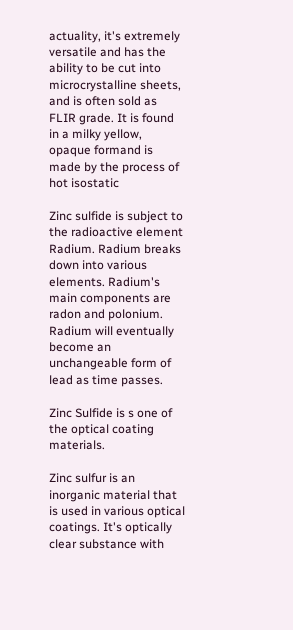actuality, it's extremely versatile and has the ability to be cut into microcrystalline sheets, and is often sold as FLIR grade. It is found in a milky yellow, opaque formand is made by the process of hot isostatic

Zinc sulfide is subject to the radioactive element Radium. Radium breaks down into various elements. Radium's main components are radon and polonium. Radium will eventually become an unchangeable form of lead as time passes.

Zinc Sulfide is s one of the optical coating materials.

Zinc sulfur is an inorganic material that is used in various optical coatings. It's optically clear substance with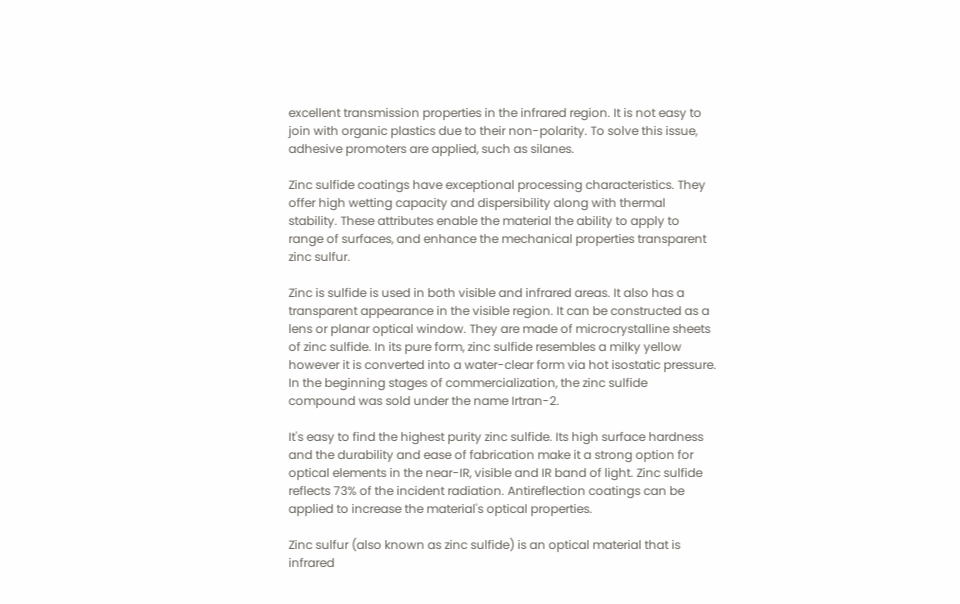excellent transmission properties in the infrared region. It is not easy to join with organic plastics due to their non-polarity. To solve this issue, adhesive promoters are applied, such as silanes.

Zinc sulfide coatings have exceptional processing characteristics. They offer high wetting capacity and dispersibility along with thermal stability. These attributes enable the material the ability to apply to range of surfaces, and enhance the mechanical properties transparent zinc sulfur.

Zinc is sulfide is used in both visible and infrared areas. It also has a transparent appearance in the visible region. It can be constructed as a lens or planar optical window. They are made of microcrystalline sheets of zinc sulfide. In its pure form, zinc sulfide resembles a milky yellow however it is converted into a water-clear form via hot isostatic pressure. In the beginning stages of commercialization, the zinc sulfide compound was sold under the name Irtran-2.

It's easy to find the highest purity zinc sulfide. Its high surface hardness and the durability and ease of fabrication make it a strong option for optical elements in the near-IR, visible and IR band of light. Zinc sulfide reflects 73% of the incident radiation. Antireflection coatings can be applied to increase the material's optical properties.

Zinc sulfur (also known as zinc sulfide) is an optical material that is infrared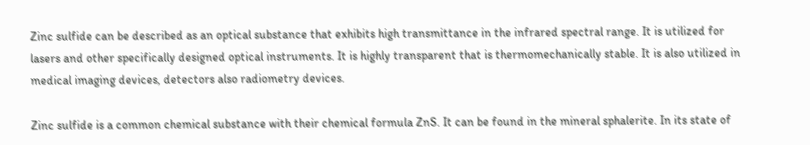Zinc sulfide can be described as an optical substance that exhibits high transmittance in the infrared spectral range. It is utilized for lasers and other specifically designed optical instruments. It is highly transparent that is thermomechanically stable. It is also utilized in medical imaging devices, detectors also radiometry devices.

Zinc sulfide is a common chemical substance with their chemical formula ZnS. It can be found in the mineral sphalerite. In its state of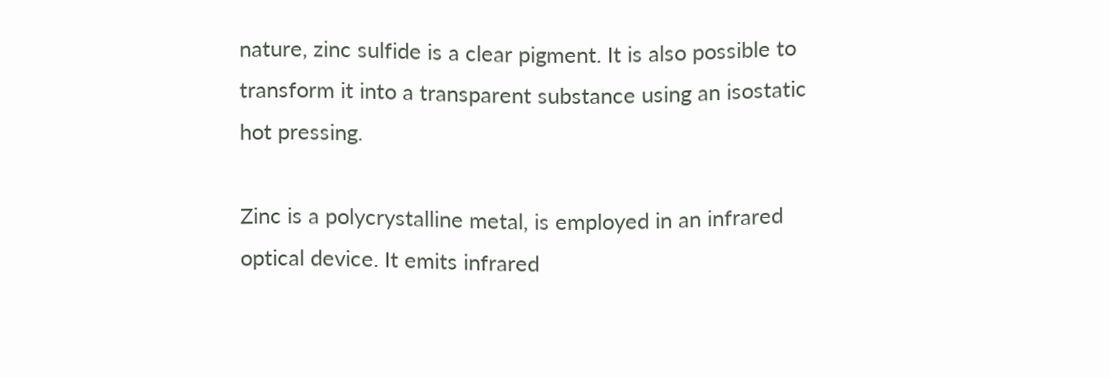nature, zinc sulfide is a clear pigment. It is also possible to transform it into a transparent substance using an isostatic hot pressing.

Zinc is a polycrystalline metal, is employed in an infrared optical device. It emits infrared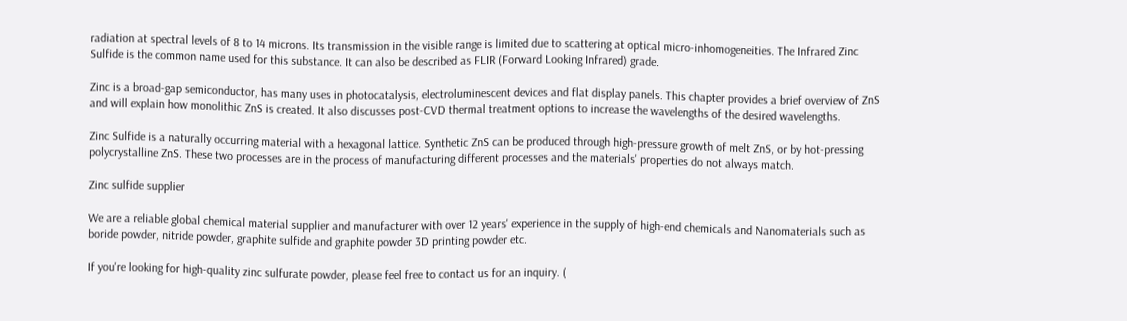radiation at spectral levels of 8 to 14 microns. Its transmission in the visible range is limited due to scattering at optical micro-inhomogeneities. The Infrared Zinc Sulfide is the common name used for this substance. It can also be described as FLIR (Forward Looking Infrared) grade.

Zinc is a broad-gap semiconductor, has many uses in photocatalysis, electroluminescent devices and flat display panels. This chapter provides a brief overview of ZnS and will explain how monolithic ZnS is created. It also discusses post-CVD thermal treatment options to increase the wavelengths of the desired wavelengths.

Zinc Sulfide is a naturally occurring material with a hexagonal lattice. Synthetic ZnS can be produced through high-pressure growth of melt ZnS, or by hot-pressing polycrystalline ZnS. These two processes are in the process of manufacturing different processes and the materials' properties do not always match.

Zinc sulfide supplier

We are a reliable global chemical material supplier and manufacturer with over 12 years' experience in the supply of high-end chemicals and Nanomaterials such as boride powder, nitride powder, graphite sulfide and graphite powder 3D printing powder etc.

If you're looking for high-quality zinc sulfurate powder, please feel free to contact us for an inquiry. (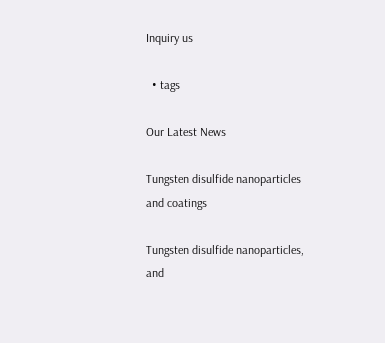Inquiry us

  • tags

Our Latest News

Tungsten disulfide nanoparticles and coatings

Tungsten disulfide nanoparticles, and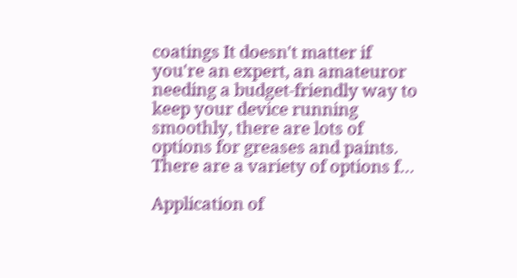coatings It doesn't matter if you're an expert, an amateuror needing a budget-friendly way to keep your device running smoothly, there are lots of options for greases and paints. There are a variety of options f…

Application of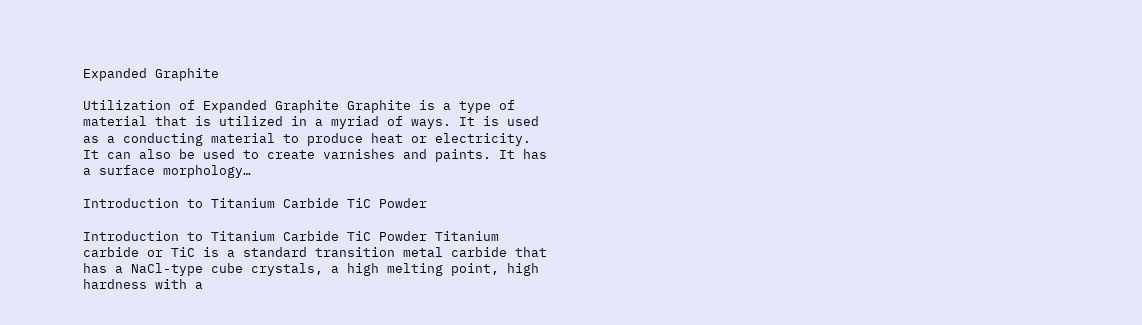Expanded Graphite

Utilization of Expanded Graphite Graphite is a type of material that is utilized in a myriad of ways. It is used as a conducting material to produce heat or electricity. It can also be used to create varnishes and paints. It has a surface morphology…

Introduction to Titanium Carbide TiC Powder

Introduction to Titanium Carbide TiC Powder Titanium carbide or TiC is a standard transition metal carbide that has a NaCl-type cube crystals, a high melting point, high hardness with a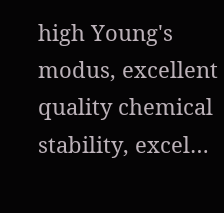high Young's modus, excellent quality chemical stability, excel…